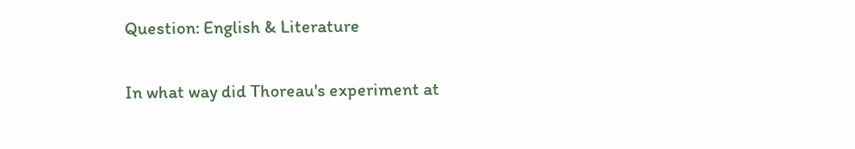Question: English & Literature

In what way did Thoreau's experiment at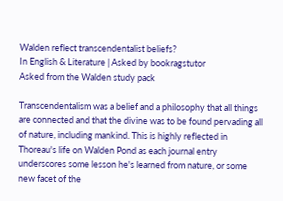Walden reflect transcendentalist beliefs?
In English & Literature | Asked by bookragstutor
Asked from the Walden study pack

Transcendentalism was a belief and a philosophy that all things are connected and that the divine was to be found pervading all of nature, including mankind. This is highly reflected in Thoreau's life on Walden Pond as each journal entry underscores some lesson he's learned from nature, or some new facet of the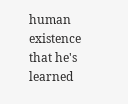human existence that he's learned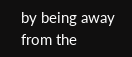by being away from the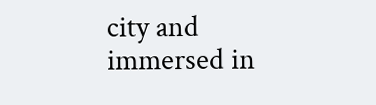city and immersed in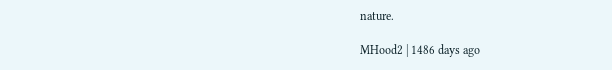nature.

MHood2 | 1486 days ago